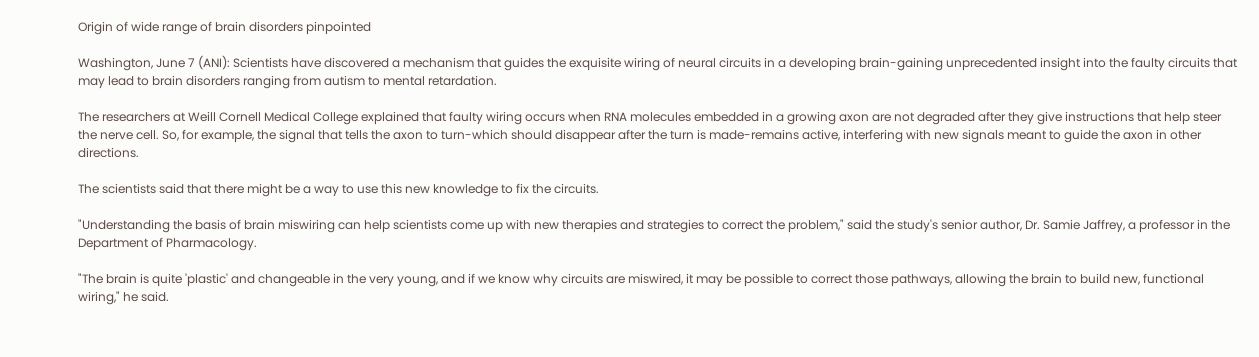Origin of wide range of brain disorders pinpointed

Washington, June 7 (ANI): Scientists have discovered a mechanism that guides the exquisite wiring of neural circuits in a developing brain-gaining unprecedented insight into the faulty circuits that may lead to brain disorders ranging from autism to mental retardation.

The researchers at Weill Cornell Medical College explained that faulty wiring occurs when RNA molecules embedded in a growing axon are not degraded after they give instructions that help steer the nerve cell. So, for example, the signal that tells the axon to turn-which should disappear after the turn is made-remains active, interfering with new signals meant to guide the axon in other directions.

The scientists said that there might be a way to use this new knowledge to fix the circuits.

"Understanding the basis of brain miswiring can help scientists come up with new therapies and strategies to correct the problem," said the study's senior author, Dr. Samie Jaffrey, a professor in the Department of Pharmacology.

"The brain is quite 'plastic' and changeable in the very young, and if we know why circuits are miswired, it may be possible to correct those pathways, allowing the brain to build new, functional wiring," he said.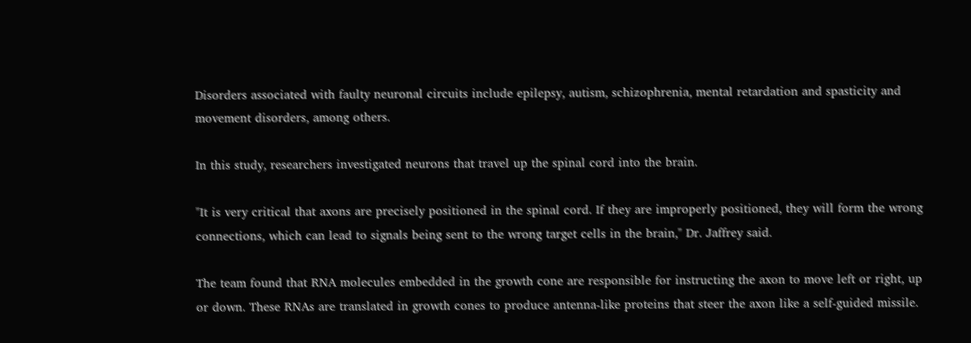Disorders associated with faulty neuronal circuits include epilepsy, autism, schizophrenia, mental retardation and spasticity and movement disorders, among others.

In this study, researchers investigated neurons that travel up the spinal cord into the brain.

"It is very critical that axons are precisely positioned in the spinal cord. If they are improperly positioned, they will form the wrong connections, which can lead to signals being sent to the wrong target cells in the brain," Dr. Jaffrey said.

The team found that RNA molecules embedded in the growth cone are responsible for instructing the axon to move left or right, up or down. These RNAs are translated in growth cones to produce antenna-like proteins that steer the axon like a self-guided missile.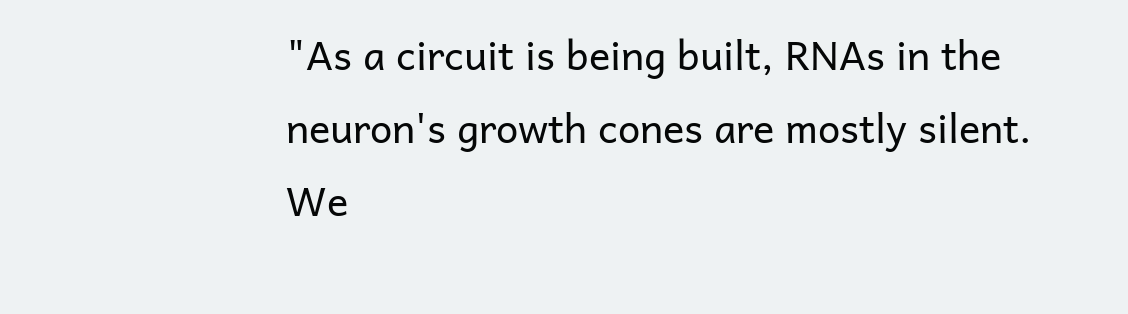"As a circuit is being built, RNAs in the neuron's growth cones are mostly silent. We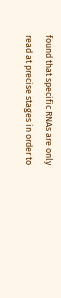found that specific RNAs are only read at precise stages in order to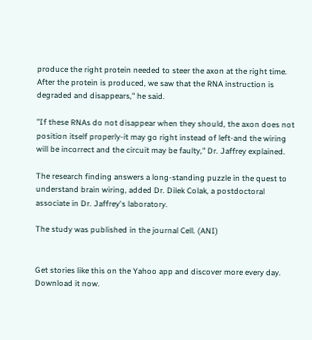produce the right protein needed to steer the axon at the right time. After the protein is produced, we saw that the RNA instruction is degraded and disappears," he said.

"If these RNAs do not disappear when they should, the axon does not position itself properly-it may go right instead of left-and the wiring will be incorrect and the circuit may be faulty," Dr. Jaffrey explained.

The research finding answers a long-standing puzzle in the quest to understand brain wiring, added Dr. Dilek Colak, a postdoctoral associate in Dr. Jaffrey's laboratory.

The study was published in the journal Cell. (ANI)


Get stories like this on the Yahoo app and discover more every day.
Download it now.